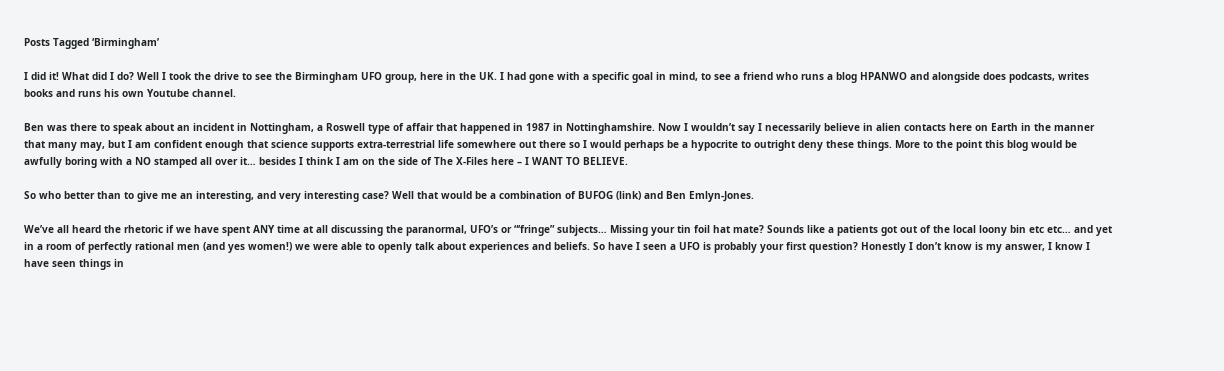Posts Tagged ‘Birmingham’

I did it! What did I do? Well I took the drive to see the Birmingham UFO group, here in the UK. I had gone with a specific goal in mind, to see a friend who runs a blog HPANWO and alongside does podcasts, writes books and runs his own Youtube channel.

Ben was there to speak about an incident in Nottingham, a Roswell type of affair that happened in 1987 in Nottinghamshire. Now I wouldn’t say I necessarily believe in alien contacts here on Earth in the manner that many may, but I am confident enough that science supports extra-terrestrial life somewhere out there so I would perhaps be a hypocrite to outright deny these things. More to the point this blog would be awfully boring with a NO stamped all over it… besides I think I am on the side of The X-Files here – I WANT TO BELIEVE.

So who better than to give me an interesting, and very interesting case? Well that would be a combination of BUFOG (link) and Ben Emlyn-Jones.

We’ve all heard the rhetoric if we have spent ANY time at all discussing the paranormal, UFO’s or “‘fringe” subjects… Missing your tin foil hat mate? Sounds like a patients got out of the local loony bin etc etc… and yet in a room of perfectly rational men (and yes women!) we were able to openly talk about experiences and beliefs. So have I seen a UFO is probably your first question? Honestly I don’t know is my answer, I know I have seen things in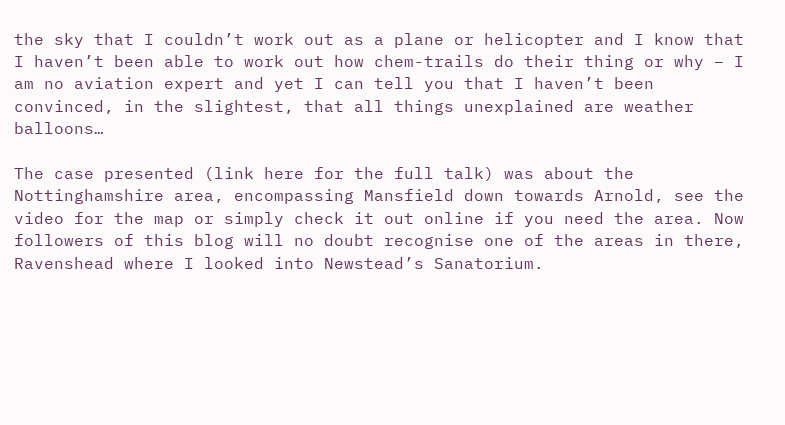the sky that I couldn’t work out as a plane or helicopter and I know that I haven’t been able to work out how chem-trails do their thing or why – I am no aviation expert and yet I can tell you that I haven’t been convinced, in the slightest, that all things unexplained are weather balloons…

The case presented (link here for the full talk) was about the Nottinghamshire area, encompassing Mansfield down towards Arnold, see the video for the map or simply check it out online if you need the area. Now followers of this blog will no doubt recognise one of the areas in there, Ravenshead where I looked into Newstead’s Sanatorium.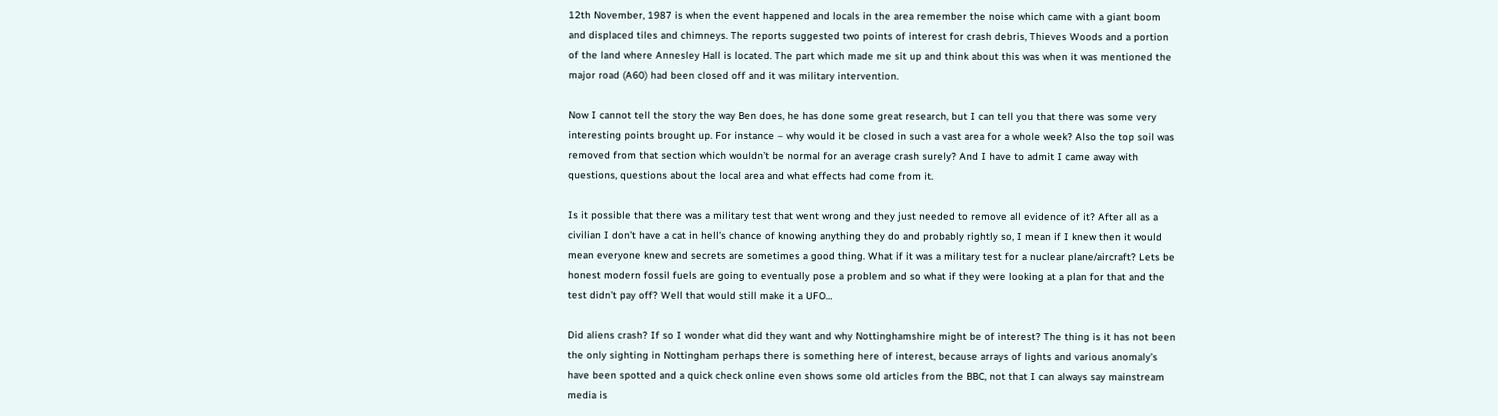12th November, 1987 is when the event happened and locals in the area remember the noise which came with a giant boom and displaced tiles and chimneys. The reports suggested two points of interest for crash debris, Thieves Woods and a portion of the land where Annesley Hall is located. The part which made me sit up and think about this was when it was mentioned the major road (A60) had been closed off and it was military intervention.

Now I cannot tell the story the way Ben does, he has done some great research, but I can tell you that there was some very interesting points brought up. For instance – why would it be closed in such a vast area for a whole week? Also the top soil was removed from that section which wouldn’t be normal for an average crash surely? And I have to admit I came away with questions, questions about the local area and what effects had come from it.

Is it possible that there was a military test that went wrong and they just needed to remove all evidence of it? After all as a civilian I don’t have a cat in hell’s chance of knowing anything they do and probably rightly so, I mean if I knew then it would mean everyone knew and secrets are sometimes a good thing. What if it was a military test for a nuclear plane/aircraft? Lets be honest modern fossil fuels are going to eventually pose a problem and so what if they were looking at a plan for that and the test didn’t pay off? Well that would still make it a UFO…

Did aliens crash? If so I wonder what did they want and why Nottinghamshire might be of interest? The thing is it has not been the only sighting in Nottingham perhaps there is something here of interest, because arrays of lights and various anomaly’s have been spotted and a quick check online even shows some old articles from the BBC, not that I can always say mainstream media is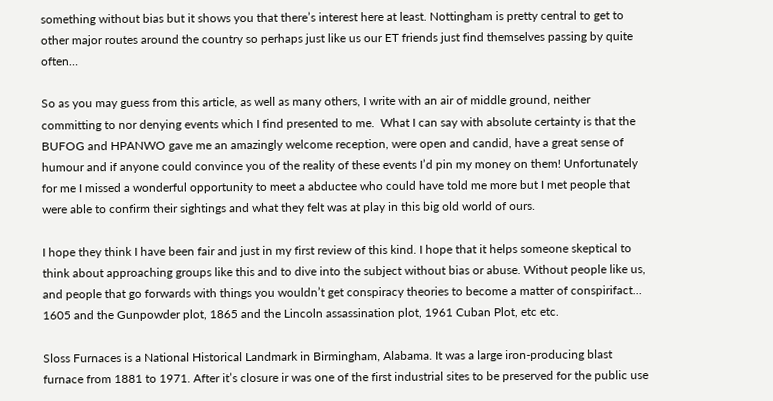something without bias but it shows you that there’s interest here at least. Nottingham is pretty central to get to other major routes around the country so perhaps just like us our ET friends just find themselves passing by quite often…

So as you may guess from this article, as well as many others, I write with an air of middle ground, neither committing to nor denying events which I find presented to me.  What I can say with absolute certainty is that the BUFOG and HPANWO gave me an amazingly welcome reception, were open and candid, have a great sense of humour and if anyone could convince you of the reality of these events I’d pin my money on them! Unfortunately for me I missed a wonderful opportunity to meet a abductee who could have told me more but I met people that were able to confirm their sightings and what they felt was at play in this big old world of ours.

I hope they think I have been fair and just in my first review of this kind. I hope that it helps someone skeptical to think about approaching groups like this and to dive into the subject without bias or abuse. Without people like us, and people that go forwards with things you wouldn’t get conspiracy theories to become a matter of conspirifact… 1605 and the Gunpowder plot, 1865 and the Lincoln assassination plot, 1961 Cuban Plot, etc etc.

Sloss Furnaces is a National Historical Landmark in Birmingham, Alabama. It was a large iron-producing blast furnace from 1881 to 1971. After it’s closure ir was one of the first industrial sites to be preserved for the public use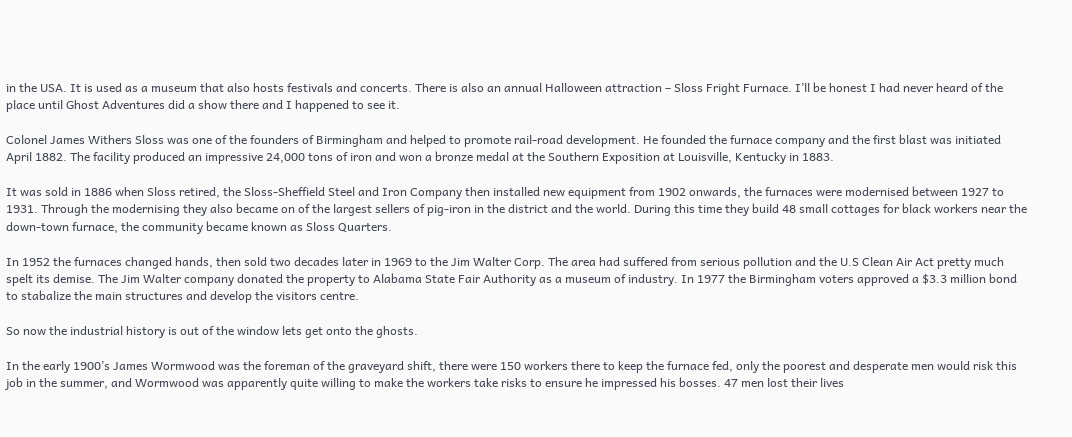in the USA. It is used as a museum that also hosts festivals and concerts. There is also an annual Halloween attraction – Sloss Fright Furnace. I’ll be honest I had never heard of the place until Ghost Adventures did a show there and I happened to see it.

Colonel James Withers Sloss was one of the founders of Birmingham and helped to promote rail-road development. He founded the furnace company and the first blast was initiated April 1882. The facility produced an impressive 24,000 tons of iron and won a bronze medal at the Southern Exposition at Louisville, Kentucky in 1883.

It was sold in 1886 when Sloss retired, the Sloss-Sheffield Steel and Iron Company then installed new equipment from 1902 onwards, the furnaces were modernised between 1927 to 1931. Through the modernising they also became on of the largest sellers of pig-iron in the district and the world. During this time they build 48 small cottages for black workers near the down-town furnace, the community became known as Sloss Quarters.

In 1952 the furnaces changed hands, then sold two decades later in 1969 to the Jim Walter Corp. The area had suffered from serious pollution and the U.S Clean Air Act pretty much spelt its demise. The Jim Walter company donated the property to Alabama State Fair Authority as a museum of industry. In 1977 the Birmingham voters approved a $3.3 million bond to stabalize the main structures and develop the visitors centre.

So now the industrial history is out of the window lets get onto the ghosts.

In the early 1900’s James Wormwood was the foreman of the graveyard shift, there were 150 workers there to keep the furnace fed, only the poorest and desperate men would risk this job in the summer, and Wormwood was apparently quite willing to make the workers take risks to ensure he impressed his bosses. 47 men lost their lives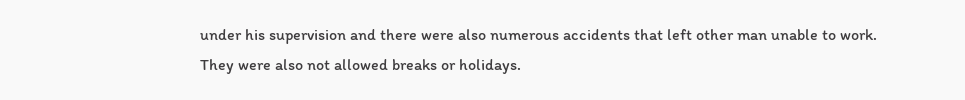under his supervision and there were also numerous accidents that left other man unable to work. They were also not allowed breaks or holidays.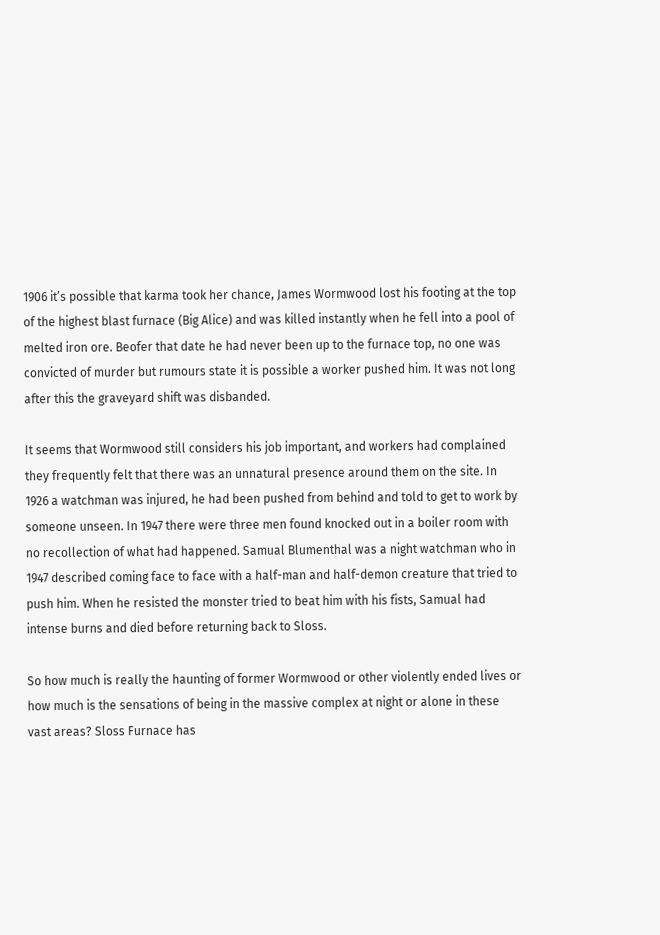1906 it’s possible that karma took her chance, James Wormwood lost his footing at the top of the highest blast furnace (Big Alice) and was killed instantly when he fell into a pool of melted iron ore. Beofer that date he had never been up to the furnace top, no one was convicted of murder but rumours state it is possible a worker pushed him. It was not long after this the graveyard shift was disbanded.

It seems that Wormwood still considers his job important, and workers had complained they frequently felt that there was an unnatural presence around them on the site. In 1926 a watchman was injured, he had been pushed from behind and told to get to work by someone unseen. In 1947 there were three men found knocked out in a boiler room with no recollection of what had happened. Samual Blumenthal was a night watchman who in 1947 described coming face to face with a half-man and half-demon creature that tried to push him. When he resisted the monster tried to beat him with his fists, Samual had intense burns and died before returning back to Sloss.

So how much is really the haunting of former Wormwood or other violently ended lives or how much is the sensations of being in the massive complex at night or alone in these vast areas? Sloss Furnace has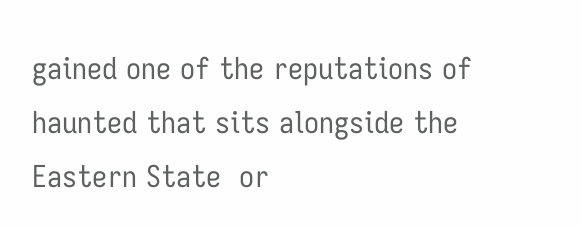gained one of the reputations of haunted that sits alongside the Eastern State  or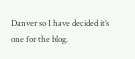Danver so I have decided it’s one for the blog.